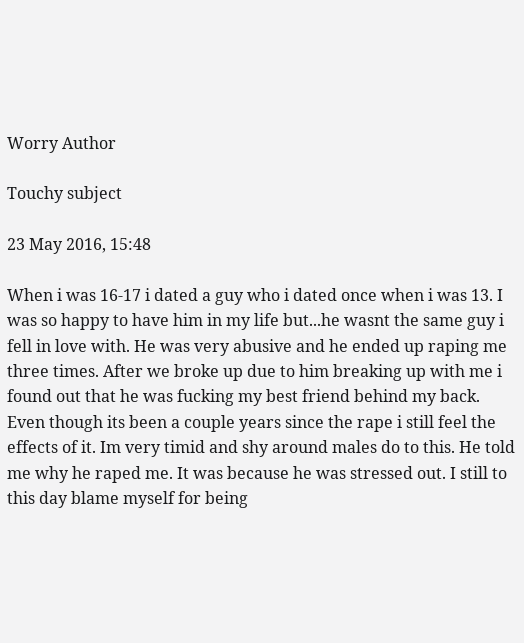Worry Author

Touchy subject

23 May 2016, 15:48

When i was 16-17 i dated a guy who i dated once when i was 13. I was so happy to have him in my life but...he wasnt the same guy i fell in love with. He was very abusive and he ended up raping me three times. After we broke up due to him breaking up with me i found out that he was fucking my best friend behind my back. Even though its been a couple years since the rape i still feel the effects of it. Im very timid and shy around males do to this. He told me why he raped me. It was because he was stressed out. I still to this day blame myself for being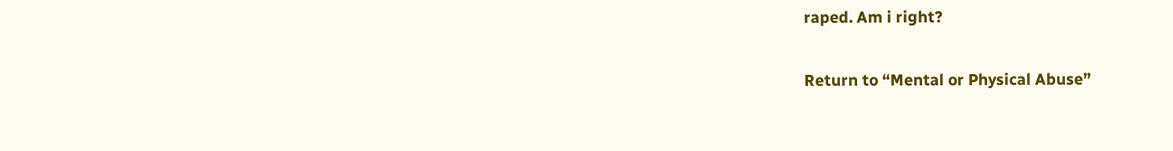raped. Am i right?

Return to “Mental or Physical Abuse”